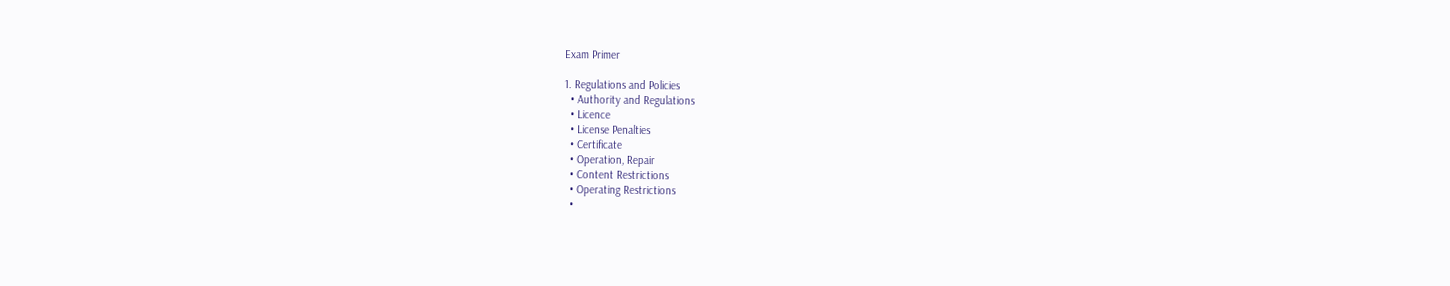Exam Primer

1. Regulations and Policies
  • Authority and Regulations
  • Licence
  • License Penalties
  • Certificate
  • Operation, Repair
  • Content Restrictions
  • Operating Restrictions
  •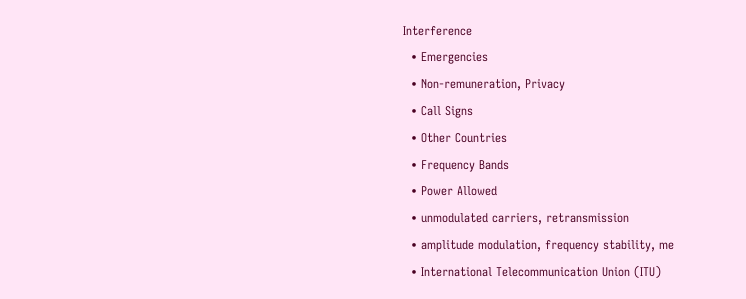Interference
  • Emergencies
  • Non-remuneration, Privacy
  • Call Signs
  • Other Countries
  • Frequency Bands
  • Power Allowed
  • unmodulated carriers, retransmission
  • amplitude modulation, frequency stability, me
  • International Telecommunication Union (ITU)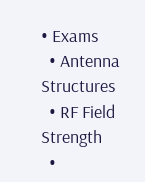• Exams
  • Antenna Structures
  • RF Field Strength
  •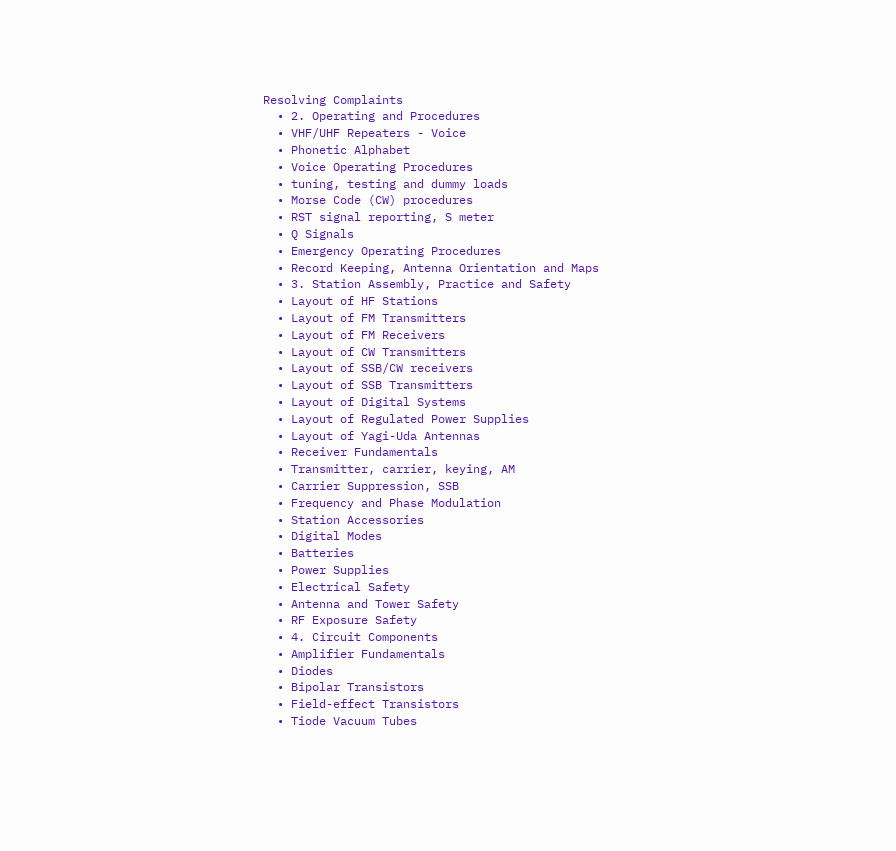Resolving Complaints
  • 2. Operating and Procedures
  • VHF/UHF Repeaters - Voice
  • Phonetic Alphabet
  • Voice Operating Procedures
  • tuning, testing and dummy loads
  • Morse Code (CW) procedures
  • RST signal reporting, S meter
  • Q Signals
  • Emergency Operating Procedures
  • Record Keeping, Antenna Orientation and Maps
  • 3. Station Assembly, Practice and Safety
  • Layout of HF Stations
  • Layout of FM Transmitters
  • Layout of FM Receivers
  • Layout of CW Transmitters
  • Layout of SSB/CW receivers
  • Layout of SSB Transmitters
  • Layout of Digital Systems
  • Layout of Regulated Power Supplies
  • Layout of Yagi-Uda Antennas
  • Receiver Fundamentals
  • Transmitter, carrier, keying, AM
  • Carrier Suppression, SSB
  • Frequency and Phase Modulation
  • Station Accessories
  • Digital Modes
  • Batteries
  • Power Supplies
  • Electrical Safety
  • Antenna and Tower Safety
  • RF Exposure Safety
  • 4. Circuit Components
  • Amplifier Fundamentals
  • Diodes
  • Bipolar Transistors
  • Field-effect Transistors
  • Tiode Vacuum Tubes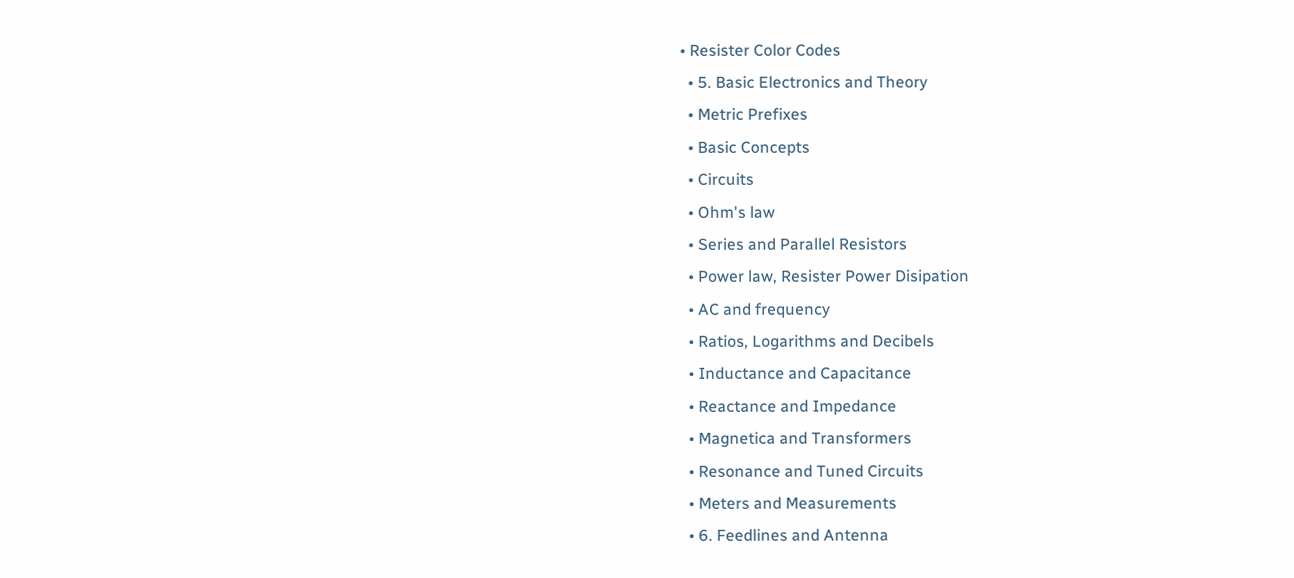• Resister Color Codes
  • 5. Basic Electronics and Theory
  • Metric Prefixes
  • Basic Concepts
  • Circuits
  • Ohm's law
  • Series and Parallel Resistors
  • Power law, Resister Power Disipation
  • AC and frequency
  • Ratios, Logarithms and Decibels
  • Inductance and Capacitance
  • Reactance and Impedance
  • Magnetica and Transformers
  • Resonance and Tuned Circuits
  • Meters and Measurements
  • 6. Feedlines and Antenna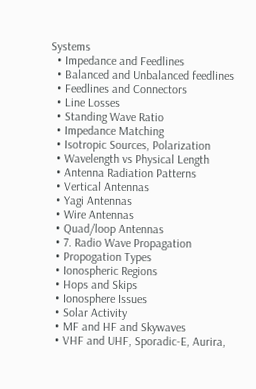Systems
  • Impedance and Feedlines
  • Balanced and Unbalanced feedlines
  • Feedlines and Connectors
  • Line Losses
  • Standing Wave Ratio
  • Impedance Matching
  • Isotropic Sources, Polarization
  • Wavelength vs Physical Length
  • Antenna Radiation Patterns
  • Vertical Antennas
  • Yagi Antennas
  • Wire Antennas
  • Quad/loop Antennas
  • 7. Radio Wave Propagation
  • Propogation Types
  • Ionospheric Regions
  • Hops and Skips
  • Ionosphere Issues
  • Solar Activity
  • MF and HF and Skywaves
  • VHF and UHF, Sporadic-E, Aurira,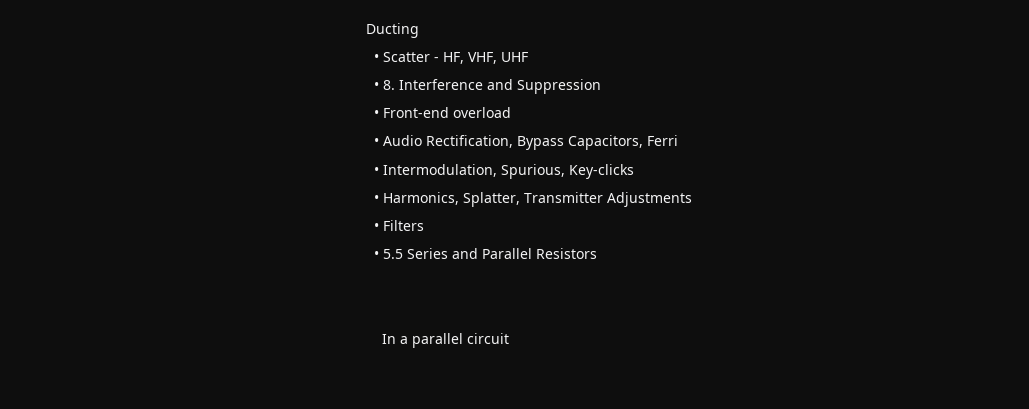Ducting
  • Scatter - HF, VHF, UHF
  • 8. Interference and Suppression
  • Front-end overload
  • Audio Rectification, Bypass Capacitors, Ferri
  • Intermodulation, Spurious, Key-clicks
  • Harmonics, Splatter, Transmitter Adjustments
  • Filters
  • 5.5 Series and Parallel Resistors


    In a parallel circuit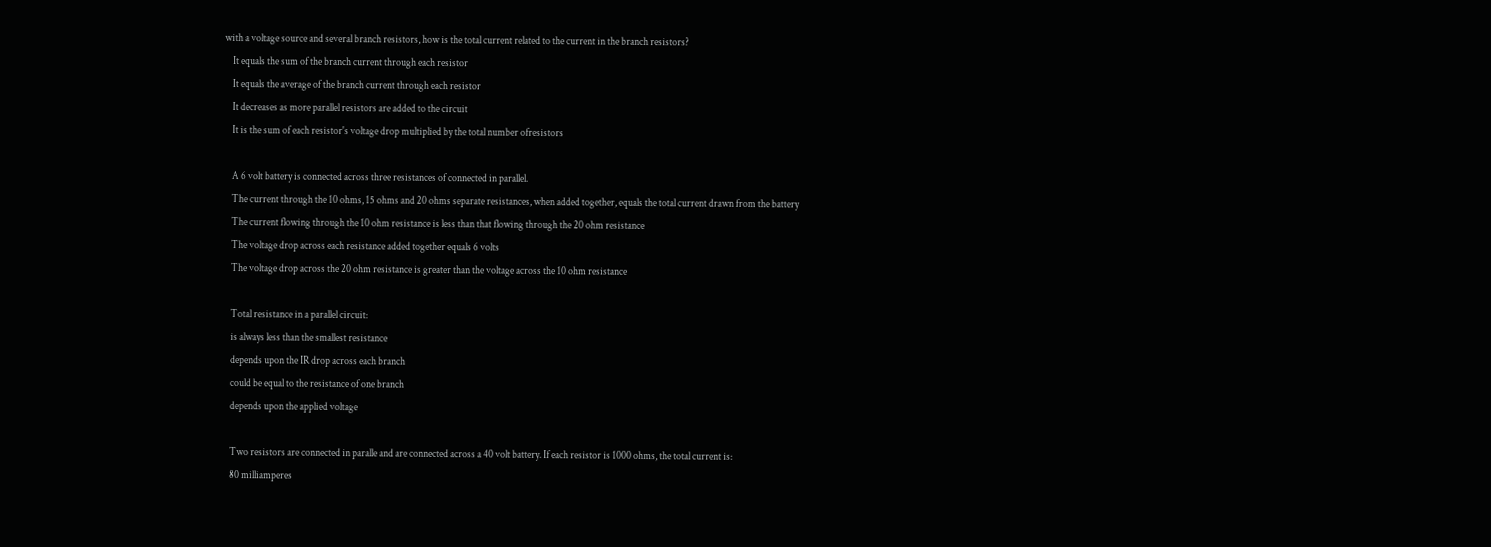with a voltage source and several branch resistors, how is the total current related to the current in the branch resistors?
    It equals the sum of the branch current through each resistor
    It equals the average of the branch current through each resistor
    It decreases as more parallel resistors are added to the circuit
    It is the sum of each resistor's voltage drop multiplied by the total number ofresistors

    A 6 volt battery is connected across three resistances of connected in parallel.
    The current through the 10 ohms, 15 ohms and 20 ohms separate resistances, when added together, equals the total current drawn from the battery
    The current flowing through the 10 ohm resistance is less than that flowing through the 20 ohm resistance
    The voltage drop across each resistance added together equals 6 volts
    The voltage drop across the 20 ohm resistance is greater than the voltage across the 10 ohm resistance

    Total resistance in a parallel circuit:
    is always less than the smallest resistance
    depends upon the IR drop across each branch
    could be equal to the resistance of one branch
    depends upon the applied voltage

    Two resistors are connected in paralle and are connected across a 40 volt battery. If each resistor is 1000 ohms, the total current is:
    80 milliamperes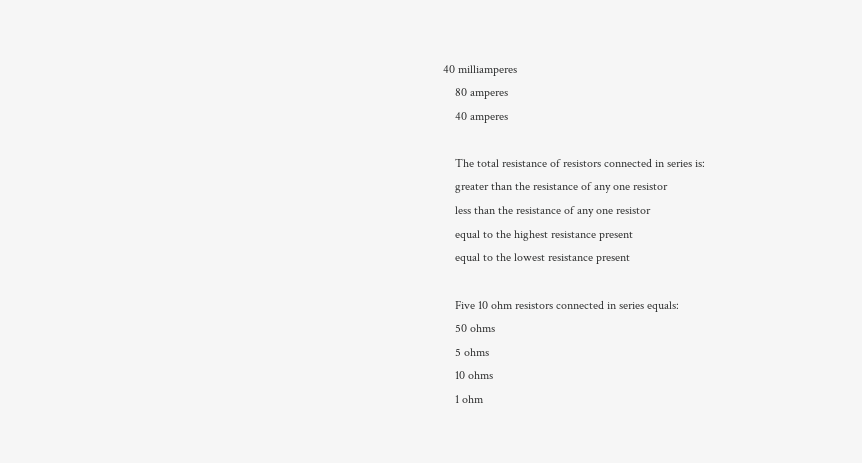40 milliamperes
    80 amperes
    40 amperes

    The total resistance of resistors connected in series is:
    greater than the resistance of any one resistor
    less than the resistance of any one resistor
    equal to the highest resistance present
    equal to the lowest resistance present

    Five 10 ohm resistors connected in series equals:
    50 ohms
    5 ohms
    10 ohms
    1 ohm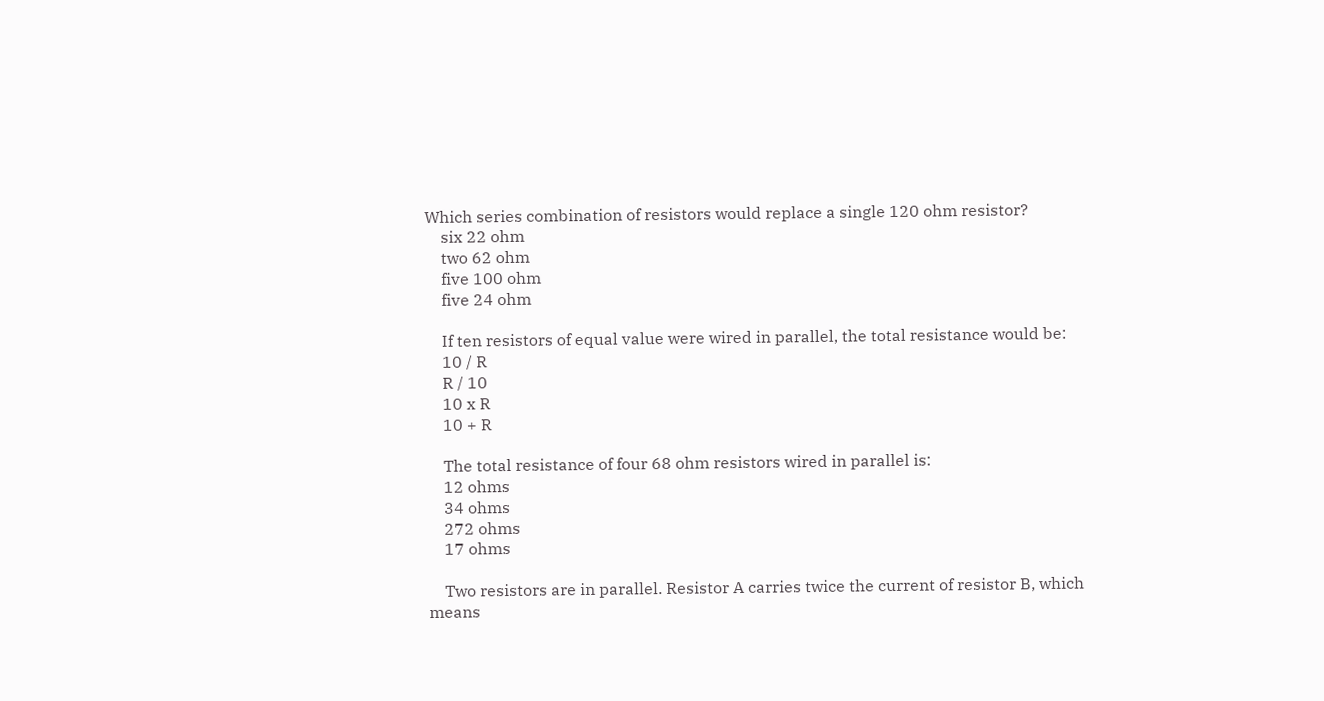Which series combination of resistors would replace a single 120 ohm resistor?
    six 22 ohm
    two 62 ohm
    five 100 ohm
    five 24 ohm

    If ten resistors of equal value were wired in parallel, the total resistance would be:
    10 / R
    R / 10
    10 x R
    10 + R

    The total resistance of four 68 ohm resistors wired in parallel is:
    12 ohms
    34 ohms
    272 ohms
    17 ohms

    Two resistors are in parallel. Resistor A carries twice the current of resistor B, which means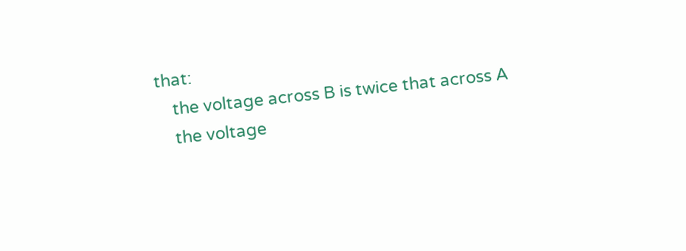that:
    the voltage across B is twice that across A
    the voltage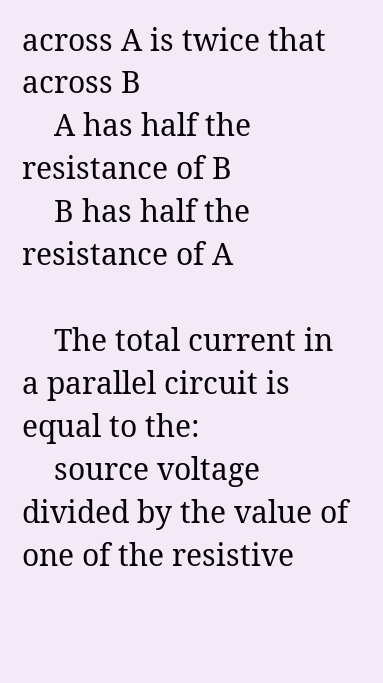across A is twice that across B
    A has half the resistance of B
    B has half the resistance of A

    The total current in a parallel circuit is equal to the:
    source voltage divided by the value of one of the resistive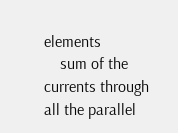elements
    sum of the currents through all the parallel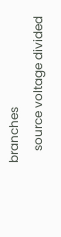branches
    source voltage divided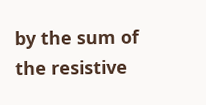by the sum of the resistive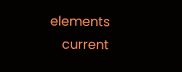elements
    current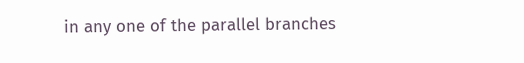in any one of the parallel branches